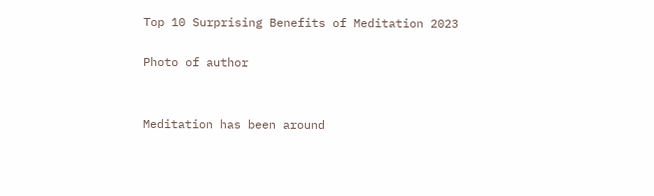Top 10 Surprising Benefits of Meditation 2023

Photo of author


Meditation has been around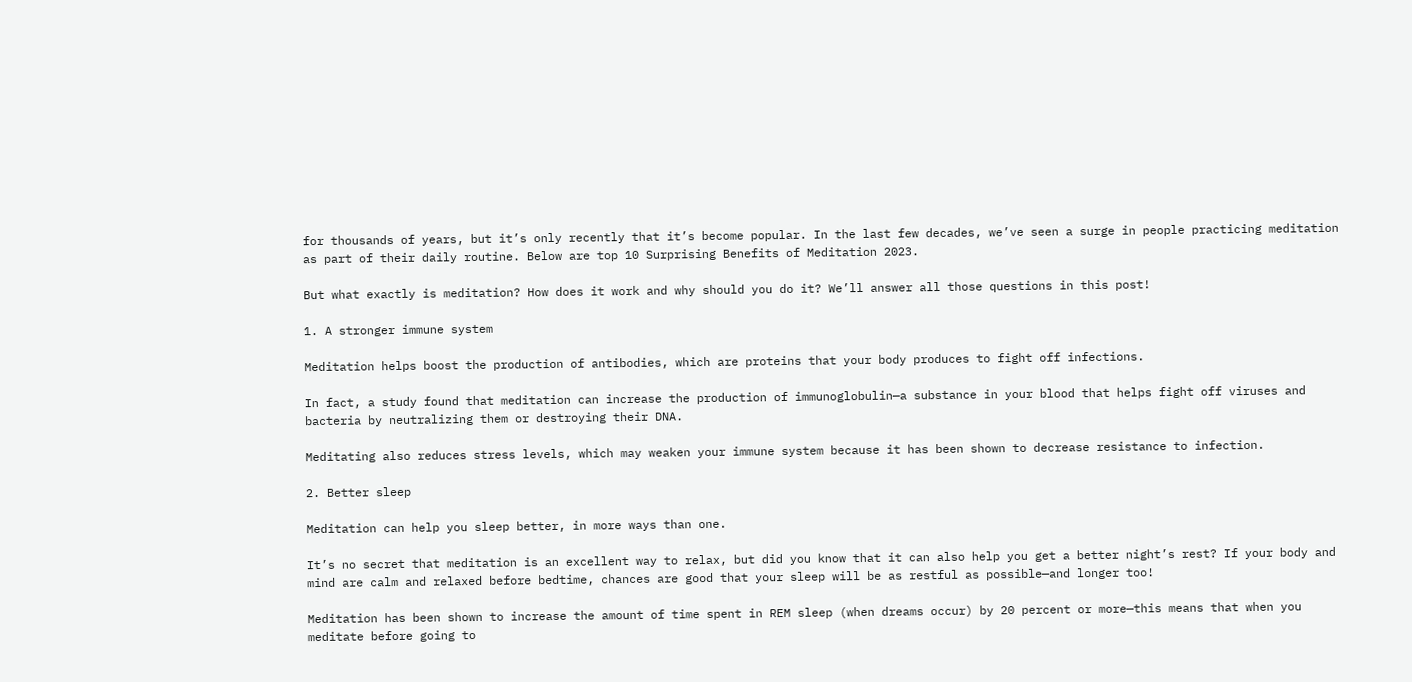for thousands of years, but it’s only recently that it’s become popular. In the last few decades, we’ve seen a surge in people practicing meditation as part of their daily routine. Below are top 10 Surprising Benefits of Meditation 2023.

But what exactly is meditation? How does it work and why should you do it? We’ll answer all those questions in this post!

1. A stronger immune system

Meditation helps boost the production of antibodies, which are proteins that your body produces to fight off infections.

In fact, a study found that meditation can increase the production of immunoglobulin—a substance in your blood that helps fight off viruses and bacteria by neutralizing them or destroying their DNA.

Meditating also reduces stress levels, which may weaken your immune system because it has been shown to decrease resistance to infection.

2. Better sleep

Meditation can help you sleep better, in more ways than one.

It’s no secret that meditation is an excellent way to relax, but did you know that it can also help you get a better night’s rest? If your body and mind are calm and relaxed before bedtime, chances are good that your sleep will be as restful as possible—and longer too!

Meditation has been shown to increase the amount of time spent in REM sleep (when dreams occur) by 20 percent or more—this means that when you meditate before going to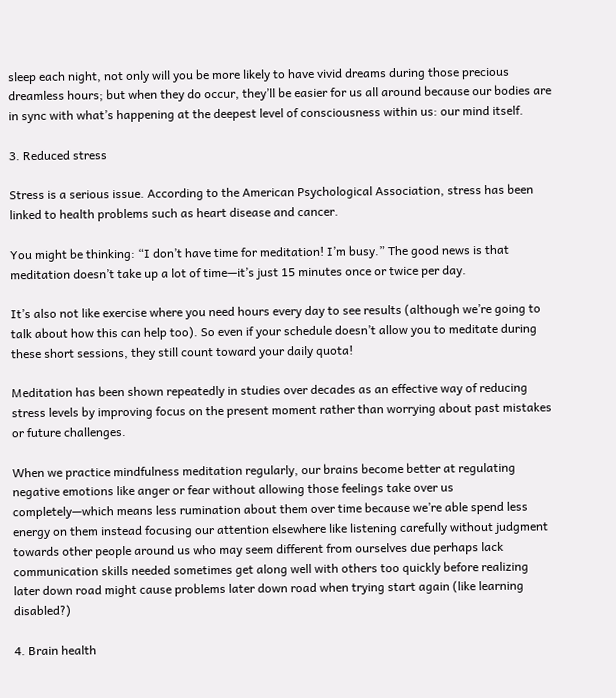sleep each night, not only will you be more likely to have vivid dreams during those precious dreamless hours; but when they do occur, they’ll be easier for us all around because our bodies are in sync with what’s happening at the deepest level of consciousness within us: our mind itself.

3. Reduced stress

Stress is a serious issue. According to the American Psychological Association, stress has been linked to health problems such as heart disease and cancer.

You might be thinking: “I don’t have time for meditation! I’m busy.” The good news is that meditation doesn’t take up a lot of time—it’s just 15 minutes once or twice per day.

It’s also not like exercise where you need hours every day to see results (although we’re going to talk about how this can help too). So even if your schedule doesn’t allow you to meditate during these short sessions, they still count toward your daily quota!

Meditation has been shown repeatedly in studies over decades as an effective way of reducing stress levels by improving focus on the present moment rather than worrying about past mistakes or future challenges.

When we practice mindfulness meditation regularly, our brains become better at regulating negative emotions like anger or fear without allowing those feelings take over us completely—which means less rumination about them over time because we’re able spend less energy on them instead focusing our attention elsewhere like listening carefully without judgment towards other people around us who may seem different from ourselves due perhaps lack communication skills needed sometimes get along well with others too quickly before realizing later down road might cause problems later down road when trying start again (like learning disabled?)

4. Brain health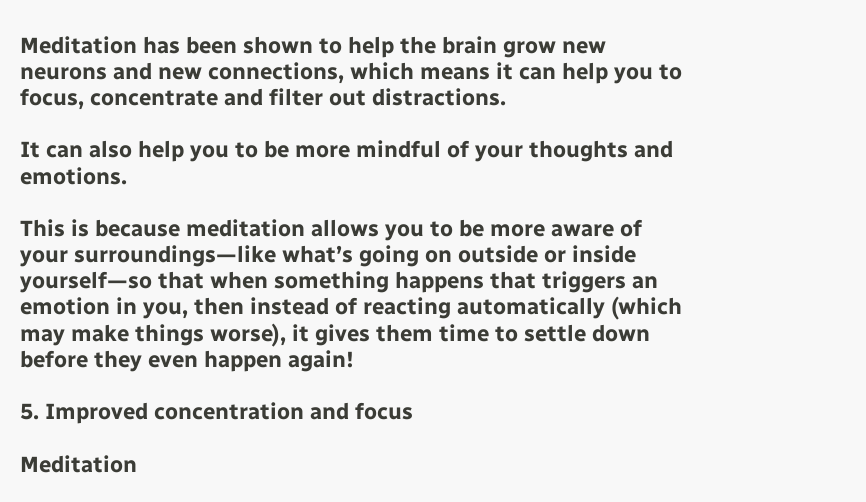Meditation has been shown to help the brain grow new neurons and new connections, which means it can help you to focus, concentrate and filter out distractions.

It can also help you to be more mindful of your thoughts and emotions.

This is because meditation allows you to be more aware of your surroundings—like what’s going on outside or inside yourself—so that when something happens that triggers an emotion in you, then instead of reacting automatically (which may make things worse), it gives them time to settle down before they even happen again!

5. Improved concentration and focus

Meditation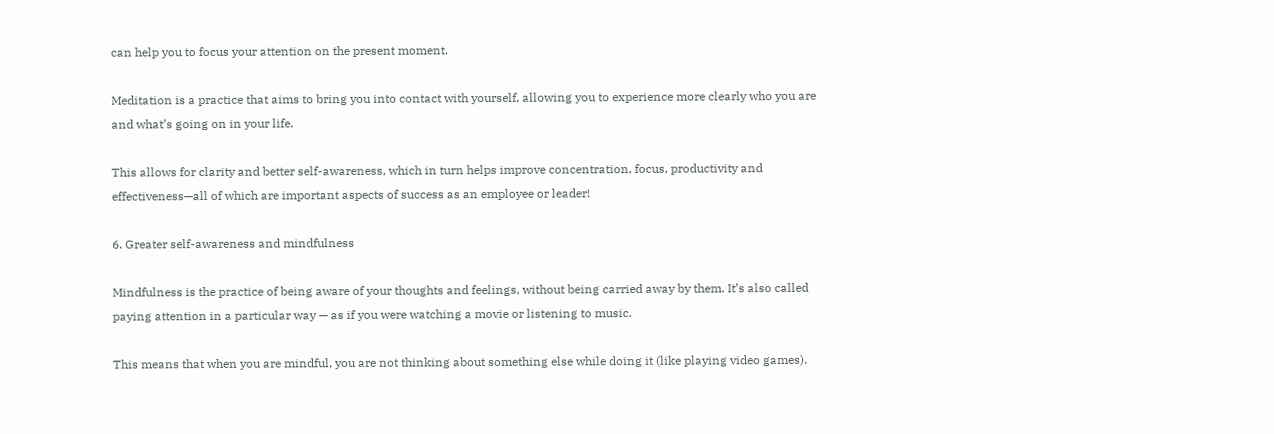can help you to focus your attention on the present moment.

Meditation is a practice that aims to bring you into contact with yourself, allowing you to experience more clearly who you are and what’s going on in your life.

This allows for clarity and better self-awareness, which in turn helps improve concentration, focus, productivity and effectiveness—all of which are important aspects of success as an employee or leader!

6. Greater self-awareness and mindfulness

Mindfulness is the practice of being aware of your thoughts and feelings, without being carried away by them. It’s also called paying attention in a particular way — as if you were watching a movie or listening to music.

This means that when you are mindful, you are not thinking about something else while doing it (like playing video games).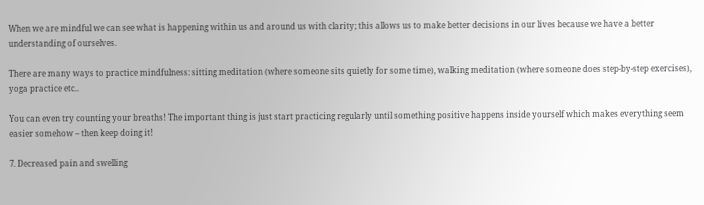When we are mindful we can see what is happening within us and around us with clarity; this allows us to make better decisions in our lives because we have a better understanding of ourselves.

There are many ways to practice mindfulness: sitting meditation (where someone sits quietly for some time), walking meditation (where someone does step-by-step exercises), yoga practice etc..

You can even try counting your breaths! The important thing is just start practicing regularly until something positive happens inside yourself which makes everything seem easier somehow – then keep doing it!

7. Decreased pain and swelling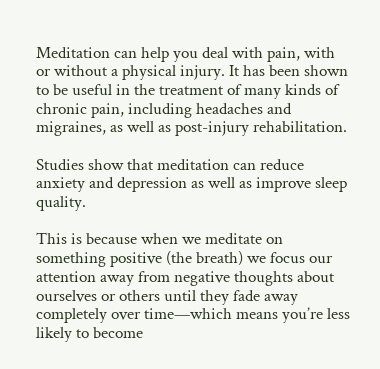Meditation can help you deal with pain, with or without a physical injury. It has been shown to be useful in the treatment of many kinds of chronic pain, including headaches and migraines, as well as post-injury rehabilitation.

Studies show that meditation can reduce anxiety and depression as well as improve sleep quality.

This is because when we meditate on something positive (the breath) we focus our attention away from negative thoughts about ourselves or others until they fade away completely over time—which means you’re less likely to become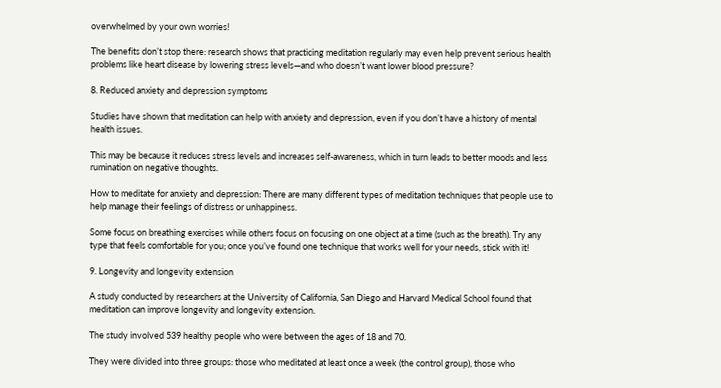overwhelmed by your own worries!

The benefits don’t stop there: research shows that practicing meditation regularly may even help prevent serious health problems like heart disease by lowering stress levels—and who doesn’t want lower blood pressure?

8. Reduced anxiety and depression symptoms

Studies have shown that meditation can help with anxiety and depression, even if you don’t have a history of mental health issues.

This may be because it reduces stress levels and increases self-awareness, which in turn leads to better moods and less rumination on negative thoughts.

How to meditate for anxiety and depression: There are many different types of meditation techniques that people use to help manage their feelings of distress or unhappiness.

Some focus on breathing exercises while others focus on focusing on one object at a time (such as the breath). Try any type that feels comfortable for you; once you’ve found one technique that works well for your needs, stick with it!

9. Longevity and longevity extension

A study conducted by researchers at the University of California, San Diego and Harvard Medical School found that meditation can improve longevity and longevity extension.

The study involved 539 healthy people who were between the ages of 18 and 70.

They were divided into three groups: those who meditated at least once a week (the control group), those who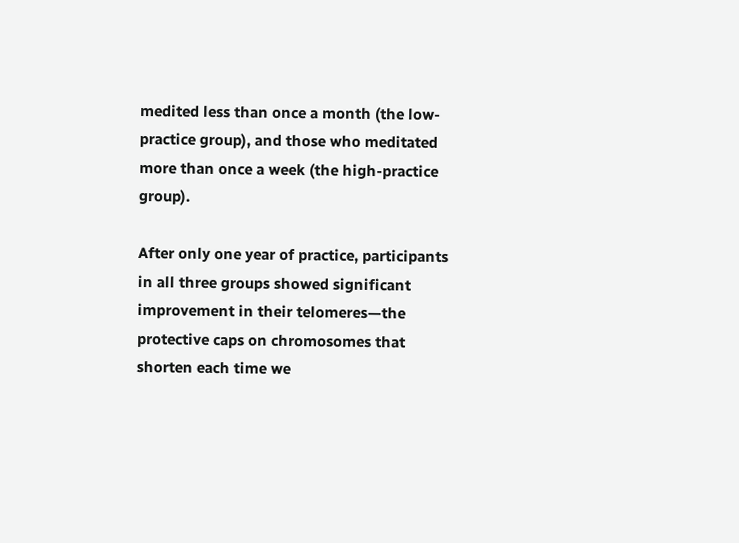medited less than once a month (the low-practice group), and those who meditated more than once a week (the high-practice group).

After only one year of practice, participants in all three groups showed significant improvement in their telomeres—the protective caps on chromosomes that shorten each time we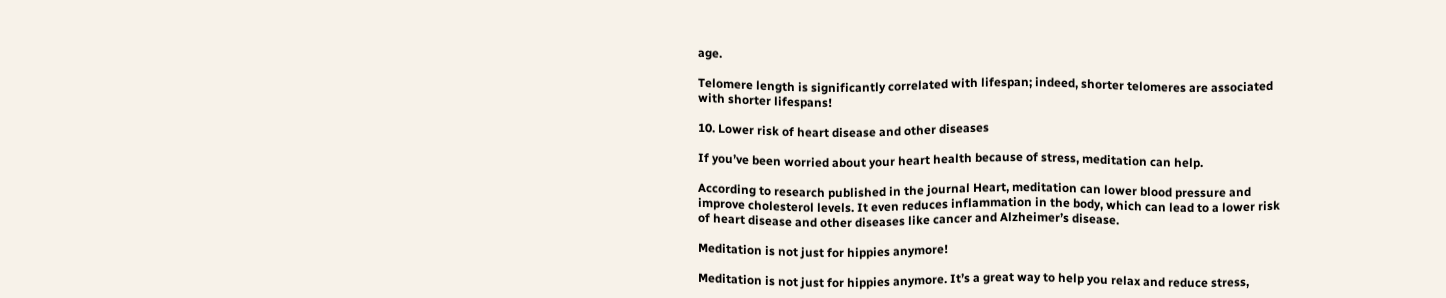age.

Telomere length is significantly correlated with lifespan; indeed, shorter telomeres are associated with shorter lifespans!

10. Lower risk of heart disease and other diseases

If you’ve been worried about your heart health because of stress, meditation can help.

According to research published in the journal Heart, meditation can lower blood pressure and improve cholesterol levels. It even reduces inflammation in the body, which can lead to a lower risk of heart disease and other diseases like cancer and Alzheimer’s disease.

Meditation is not just for hippies anymore!

Meditation is not just for hippies anymore. It’s a great way to help you relax and reduce stress,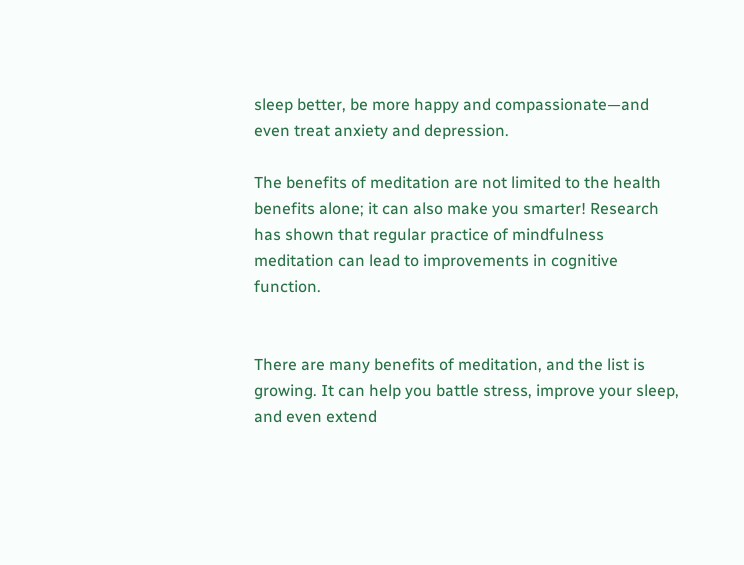sleep better, be more happy and compassionate—and even treat anxiety and depression.

The benefits of meditation are not limited to the health benefits alone; it can also make you smarter! Research has shown that regular practice of mindfulness meditation can lead to improvements in cognitive function.


There are many benefits of meditation, and the list is growing. It can help you battle stress, improve your sleep, and even extend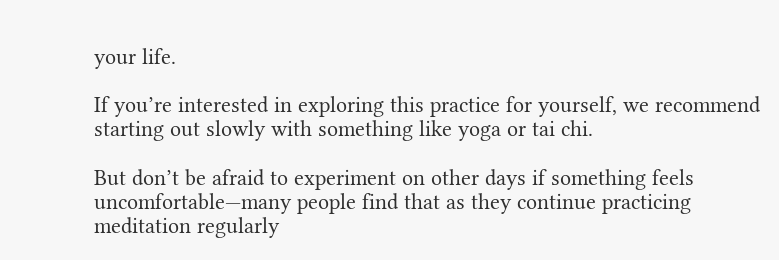your life.

If you’re interested in exploring this practice for yourself, we recommend starting out slowly with something like yoga or tai chi.

But don’t be afraid to experiment on other days if something feels uncomfortable—many people find that as they continue practicing meditation regularly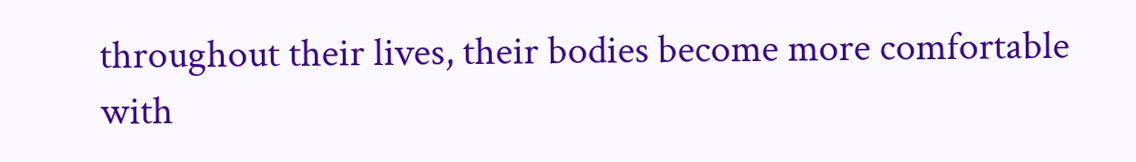throughout their lives, their bodies become more comfortable with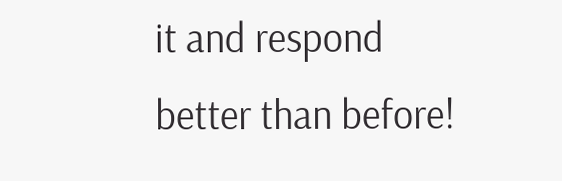it and respond better than before!